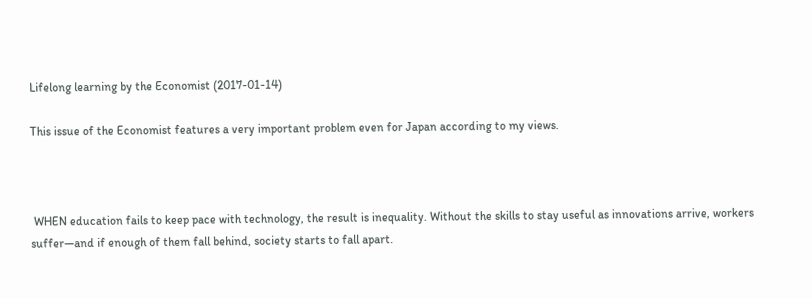Lifelong learning by the Economist (2017-01-14)

This issue of the Economist features a very important problem even for Japan according to my views.



 WHEN education fails to keep pace with technology, the result is inequality. Without the skills to stay useful as innovations arrive, workers suffer—and if enough of them fall behind, society starts to fall apart.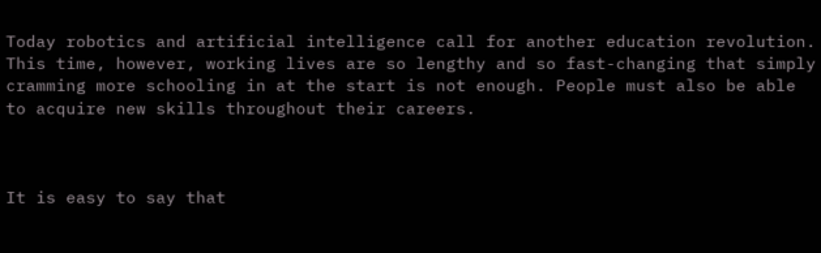Today robotics and artificial intelligence call for another education revolution. This time, however, working lives are so lengthy and so fast-changing that simply cramming more schooling in at the start is not enough. People must also be able to acquire new skills throughout their careers.



It is easy to say that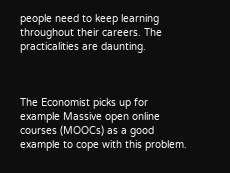people need to keep learning throughout their careers. The practicalities are daunting.



The Economist picks up for example Massive open online courses (MOOCs) as a good example to cope with this problem.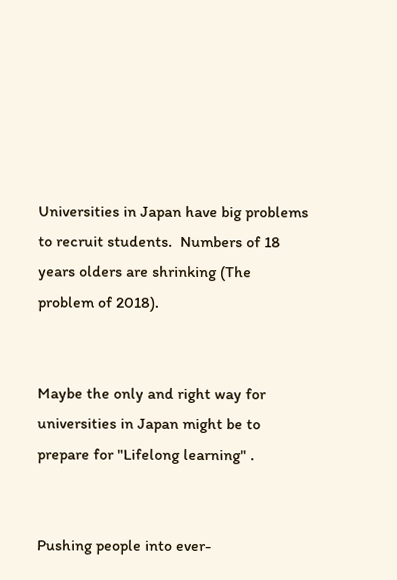Universities in Japan have big problems to recruit students.  Numbers of 18 years olders are shrinking (The problem of 2018).


Maybe the only and right way for universities in Japan might be to prepare for "Lifelong learning" .


Pushing people into ever-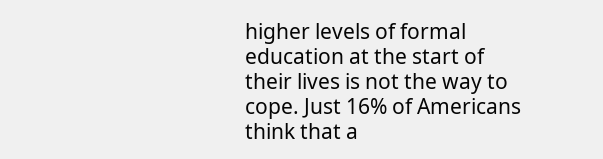higher levels of formal education at the start of their lives is not the way to cope. Just 16% of Americans think that a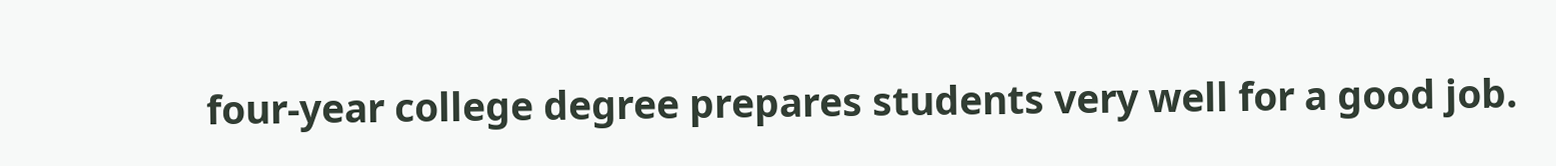four-year college degree prepares students very well for a good job.